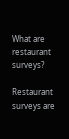What are restaurant surveys?

Restaurant surveys are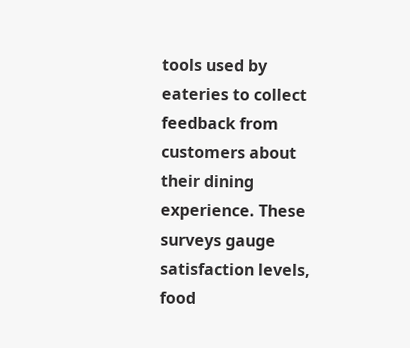tools used by eateries to collect feedback from customers about their dining experience. These surveys gauge satisfaction levels, food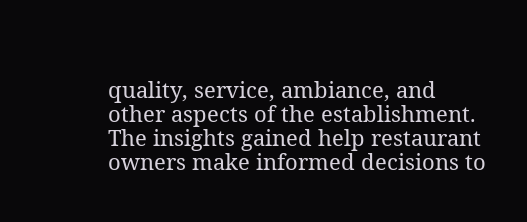quality, service, ambiance, and other aspects of the establishment. The insights gained help restaurant owners make informed decisions to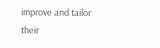improve and tailor their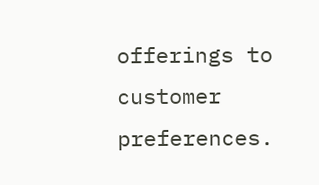offerings to customer preferences.